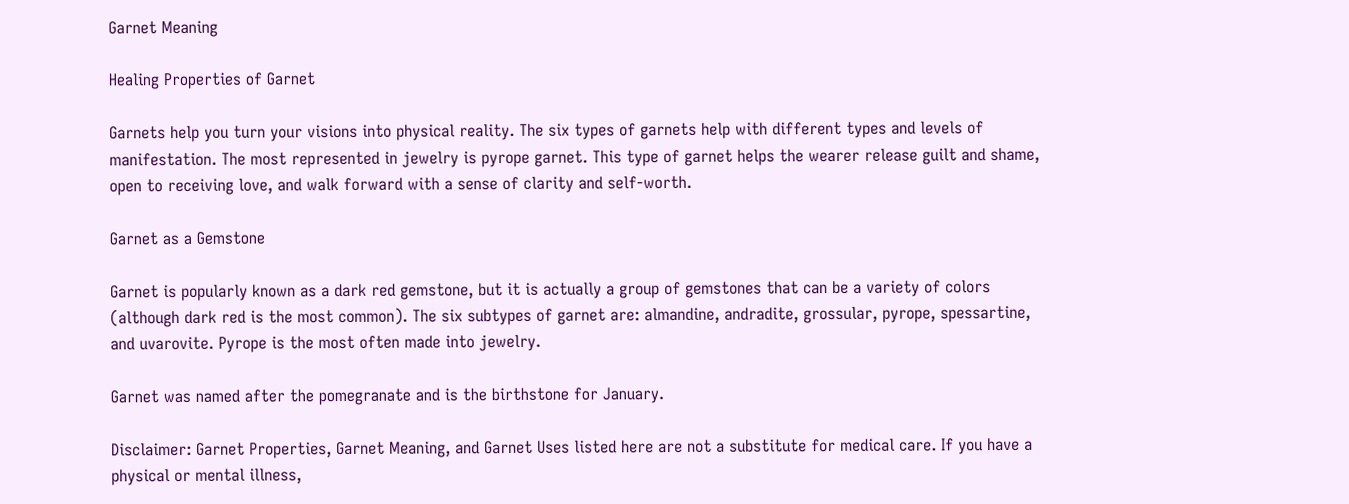Garnet Meaning

Healing Properties of Garnet

Garnets help you turn your visions into physical reality. The six types of garnets help with different types and levels of manifestation. The most represented in jewelry is pyrope garnet. This type of garnet helps the wearer release guilt and shame, open to receiving love, and walk forward with a sense of clarity and self-worth.

Garnet as a Gemstone

Garnet is popularly known as a dark red gemstone, but it is actually a group of gemstones that can be a variety of colors (although dark red is the most common). The six subtypes of garnet are: almandine, andradite, grossular, pyrope, spessartine, and uvarovite. Pyrope is the most often made into jewelry.

Garnet was named after the pomegranate and is the birthstone for January.

Disclaimer: Garnet Properties, Garnet Meaning, and Garnet Uses listed here are not a substitute for medical care. If you have a physical or mental illness,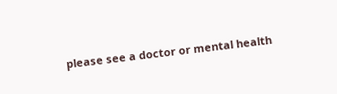please see a doctor or mental health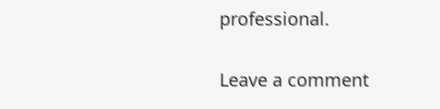professional.

Leave a comment